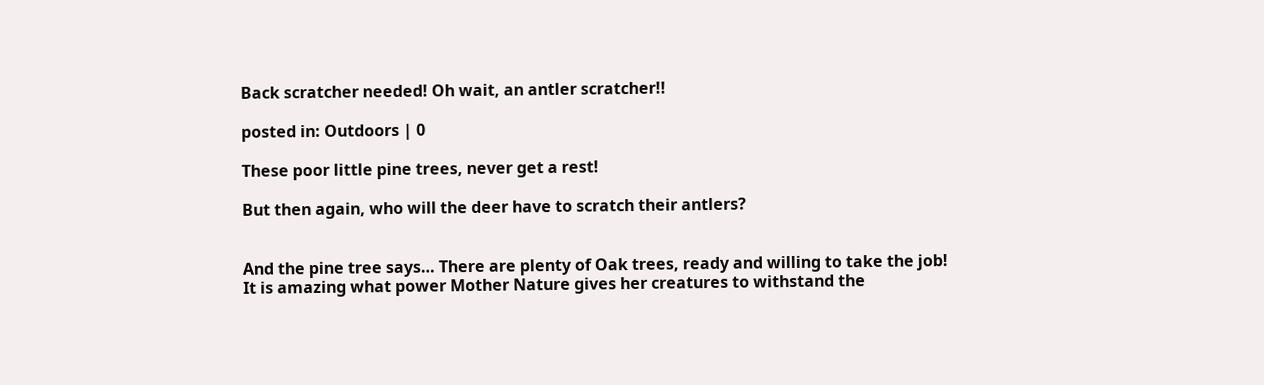Back scratcher needed! Oh wait, an antler scratcher!!

posted in: Outdoors | 0

These poor little pine trees, never get a rest!

But then again, who will the deer have to scratch their antlers?


And the pine tree says… There are plenty of Oak trees, ready and willing to take the job!
It is amazing what power Mother Nature gives her creatures to withstand the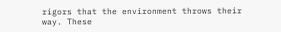rigors that the environment throws their way. These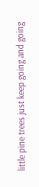little pine trees just keep going and going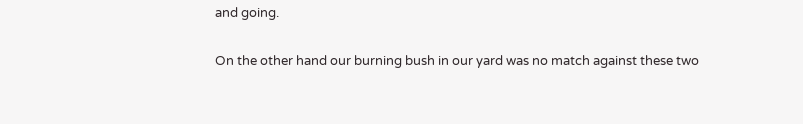and going.

On the other hand our burning bush in our yard was no match against these two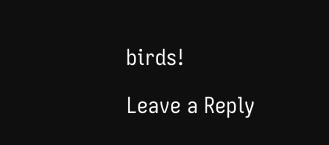birds!

Leave a Reply